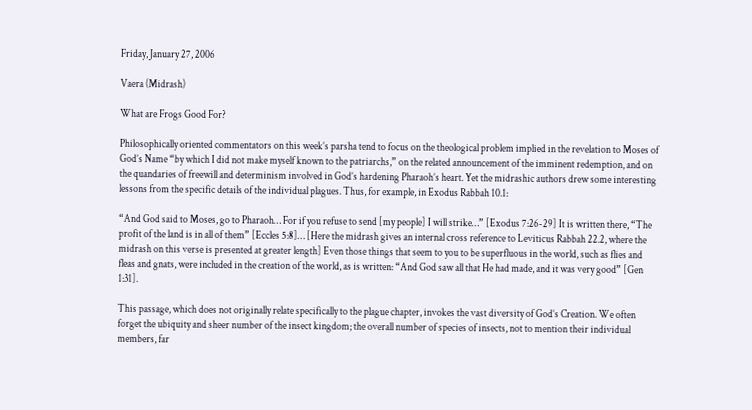Friday, January 27, 2006

Vaera (Midrash)

What are Frogs Good For?

Philosophically oriented commentators on this week’s parsha tend to focus on the theological problem implied in the revelation to Moses of God’s Name “by which I did not make myself known to the patriarchs,” on the related announcement of the imminent redemption, and on the quandaries of freewill and determinism involved in God’s hardening Pharaoh’s heart. Yet the midrashic authors drew some interesting lessons from the specific details of the individual plagues. Thus, for example, in Exodus Rabbah 10.1:

“And God said to Moses, go to Pharaoh… For if you refuse to send [my people] I will strike…” [Exodus 7:26-29] It is written there, “The profit of the land is in all of them” [Eccles 5:8]… [Here the midrash gives an internal cross reference to Leviticus Rabbah 22.2, where the midrash on this verse is presented at greater length] Even those things that seem to you to be superfluous in the world, such as flies and fleas and gnats, were included in the creation of the world, as is written: “And God saw all that He had made, and it was very good” [Gen 1:31].

This passage, which does not originally relate specifically to the plague chapter, invokes the vast diversity of God’s Creation. We often forget the ubiquity and sheer number of the insect kingdom; the overall number of species of insects, not to mention their individual members, far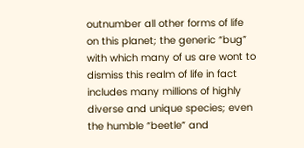outnumber all other forms of life on this planet; the generic “bug” with which many of us are wont to dismiss this realm of life in fact includes many millions of highly diverse and unique species; even the humble “beetle” and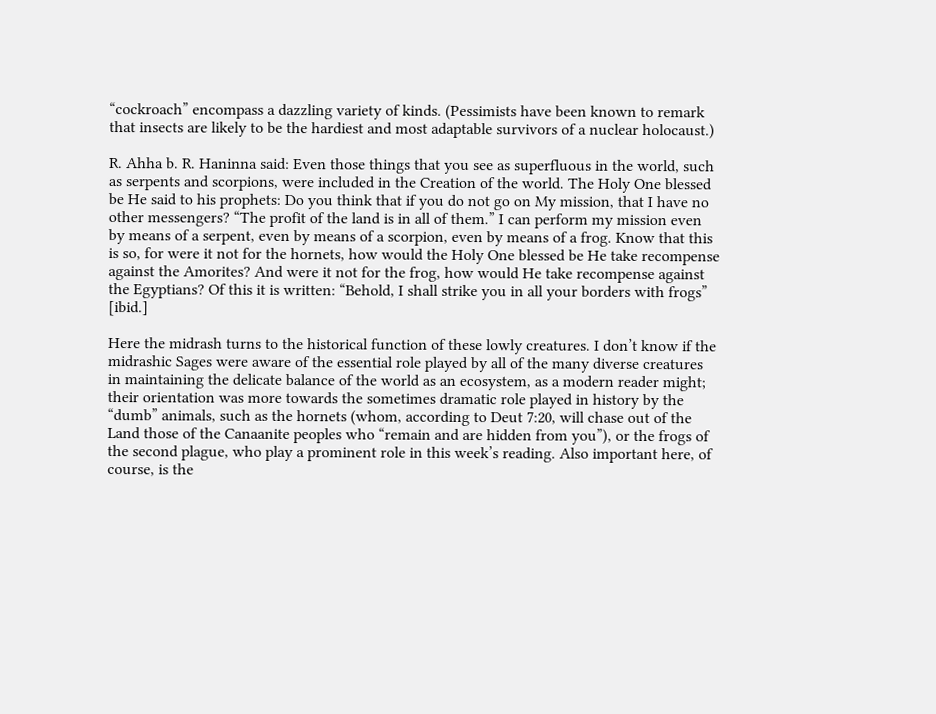“cockroach” encompass a dazzling variety of kinds. (Pessimists have been known to remark that insects are likely to be the hardiest and most adaptable survivors of a nuclear holocaust.)

R. Ahha b. R. Haninna said: Even those things that you see as superfluous in the world, such as serpents and scorpions, were included in the Creation of the world. The Holy One blessed be He said to his prophets: Do you think that if you do not go on My mission, that I have no other messengers? “The profit of the land is in all of them.” I can perform my mission even by means of a serpent, even by means of a scorpion, even by means of a frog. Know that this is so, for were it not for the hornets, how would the Holy One blessed be He take recompense against the Amorites? And were it not for the frog, how would He take recompense against the Egyptians? Of this it is written: “Behold, I shall strike you in all your borders with frogs” [ibid.]

Here the midrash turns to the historical function of these lowly creatures. I don’t know if the midrashic Sages were aware of the essential role played by all of the many diverse creatures in maintaining the delicate balance of the world as an ecosystem, as a modern reader might; their orientation was more towards the sometimes dramatic role played in history by the “dumb” animals, such as the hornets (whom, according to Deut 7:20, will chase out of the Land those of the Canaanite peoples who “remain and are hidden from you”), or the frogs of the second plague, who play a prominent role in this week’s reading. Also important here, of course, is the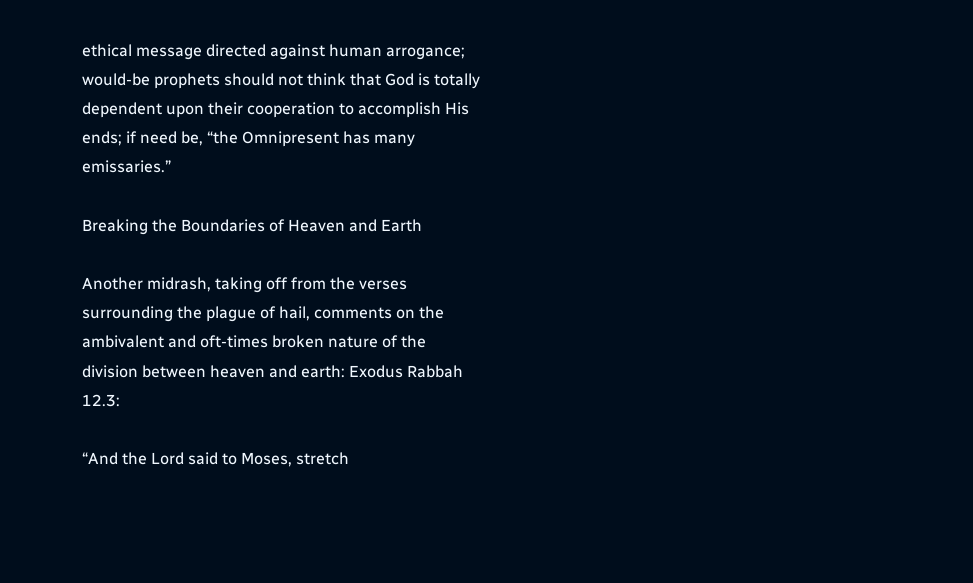ethical message directed against human arrogance; would-be prophets should not think that God is totally dependent upon their cooperation to accomplish His ends; if need be, “the Omnipresent has many emissaries.”

Breaking the Boundaries of Heaven and Earth

Another midrash, taking off from the verses surrounding the plague of hail, comments on the ambivalent and oft-times broken nature of the division between heaven and earth: Exodus Rabbah 12.3:

“And the Lord said to Moses, stretch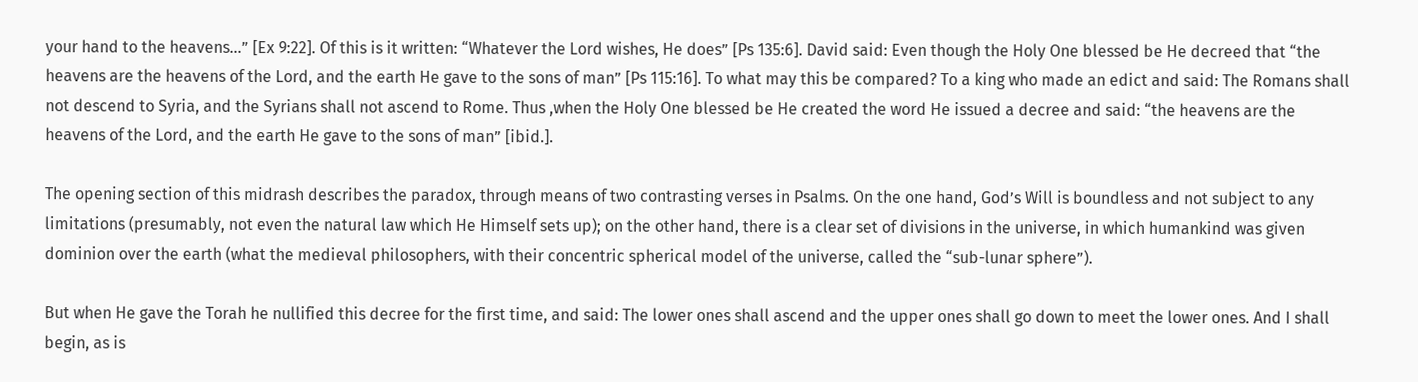your hand to the heavens…” [Ex 9:22]. Of this is it written: “Whatever the Lord wishes, He does” [Ps 135:6]. David said: Even though the Holy One blessed be He decreed that “the heavens are the heavens of the Lord, and the earth He gave to the sons of man” [Ps 115:16]. To what may this be compared? To a king who made an edict and said: The Romans shall not descend to Syria, and the Syrians shall not ascend to Rome. Thus ,when the Holy One blessed be He created the word He issued a decree and said: “the heavens are the heavens of the Lord, and the earth He gave to the sons of man” [ibid.].

The opening section of this midrash describes the paradox, through means of two contrasting verses in Psalms. On the one hand, God’s Will is boundless and not subject to any limitations (presumably, not even the natural law which He Himself sets up); on the other hand, there is a clear set of divisions in the universe, in which humankind was given dominion over the earth (what the medieval philosophers, with their concentric spherical model of the universe, called the “sub-lunar sphere”).

But when He gave the Torah he nullified this decree for the first time, and said: The lower ones shall ascend and the upper ones shall go down to meet the lower ones. And I shall begin, as is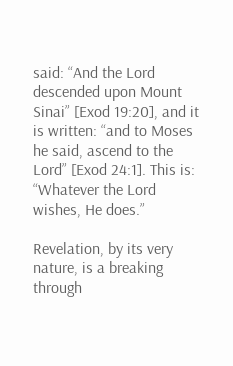said: “And the Lord descended upon Mount Sinai” [Exod 19:20], and it is written: “and to Moses he said, ascend to the Lord” [Exod 24:1]. This is: “Whatever the Lord wishes, He does.”

Revelation, by its very nature, is a breaking through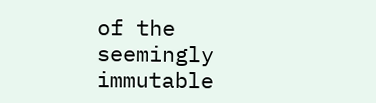of the seemingly immutable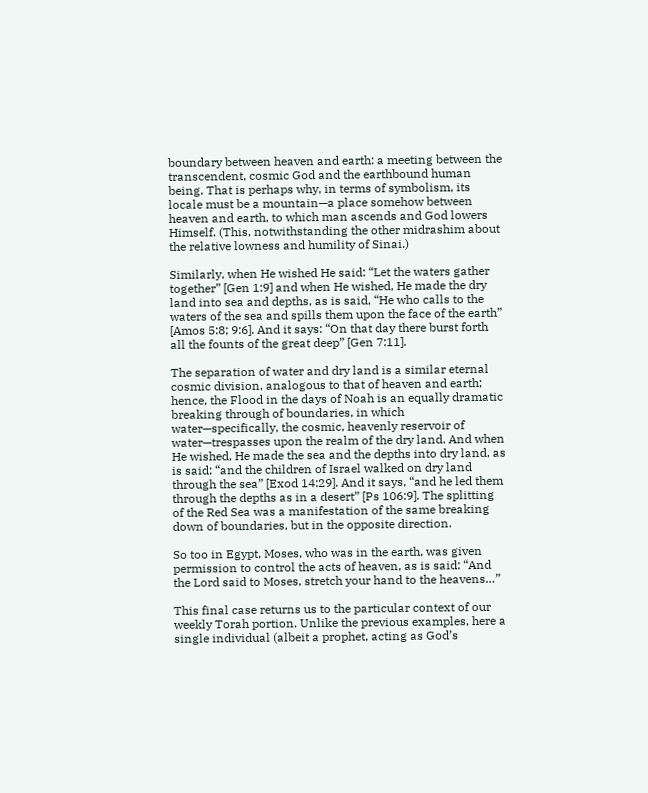boundary between heaven and earth: a meeting between the transcendent, cosmic God and the earthbound human being. That is perhaps why, in terms of symbolism, its locale must be a mountain—a place somehow between heaven and earth, to which man ascends and God lowers Himself. (This, notwithstanding the other midrashim about the relative lowness and humility of Sinai.)

Similarly, when He wished He said: “Let the waters gather together” [Gen 1:9] and when He wished, He made the dry land into sea and depths, as is said, “He who calls to the waters of the sea and spills them upon the face of the earth” [Amos 5:8; 9:6]. And it says: “On that day there burst forth all the founts of the great deep” [Gen 7:11].

The separation of water and dry land is a similar eternal cosmic division, analogous to that of heaven and earth; hence, the Flood in the days of Noah is an equally dramatic breaking through of boundaries, in which water—specifically, the cosmic, heavenly reservoir of water—trespasses upon the realm of the dry land. And when He wished, He made the sea and the depths into dry land, as is said: “and the children of Israel walked on dry land through the sea” [Exod 14:29]. And it says, “and he led them through the depths as in a desert” [Ps 106:9]. The splitting of the Red Sea was a manifestation of the same breaking down of boundaries, but in the opposite direction.

So too in Egypt, Moses, who was in the earth, was given permission to control the acts of heaven, as is said: “And the Lord said to Moses, stretch your hand to the heavens…”

This final case returns us to the particular context of our weekly Torah portion. Unlike the previous examples, here a single individual (albeit a prophet, acting as God’s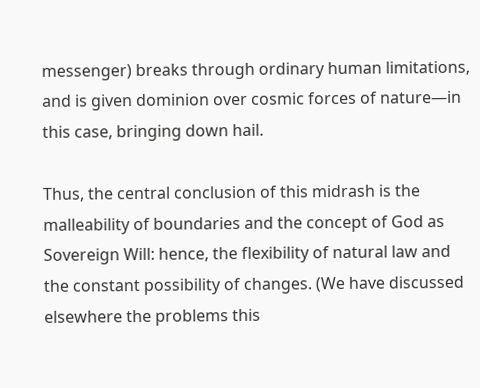messenger) breaks through ordinary human limitations, and is given dominion over cosmic forces of nature—in this case, bringing down hail.

Thus, the central conclusion of this midrash is the malleability of boundaries and the concept of God as Sovereign Will: hence, the flexibility of natural law and the constant possibility of changes. (We have discussed elsewhere the problems this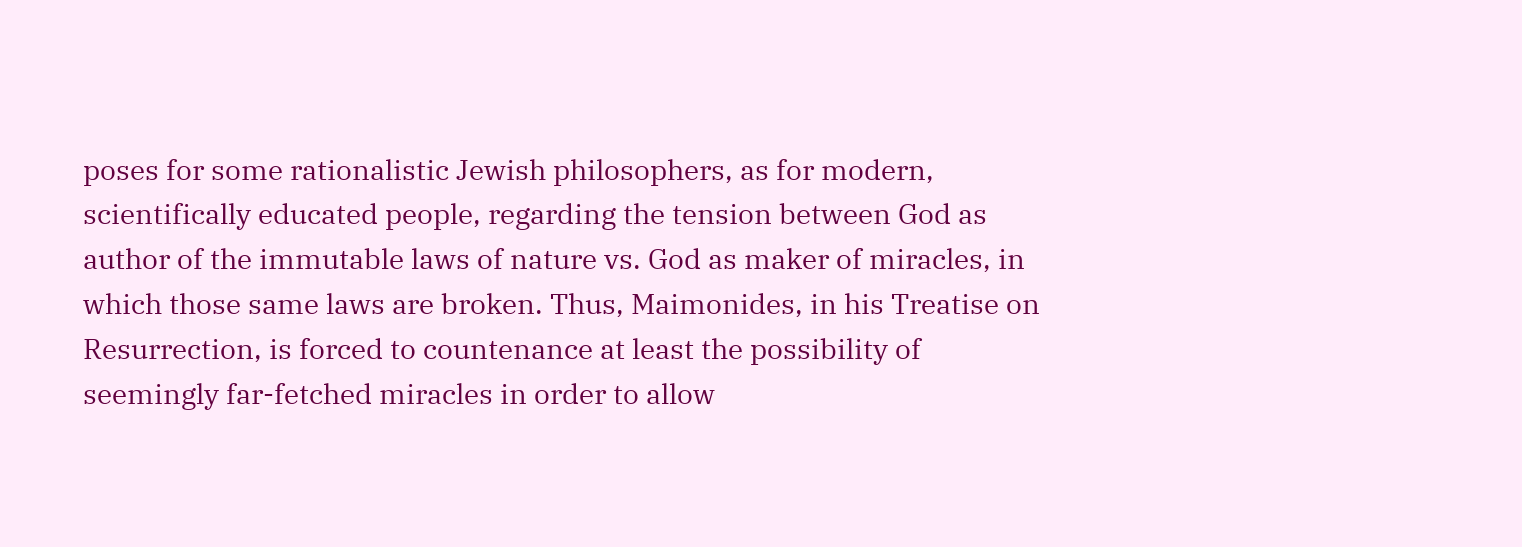poses for some rationalistic Jewish philosophers, as for modern, scientifically educated people, regarding the tension between God as author of the immutable laws of nature vs. God as maker of miracles, in which those same laws are broken. Thus, Maimonides, in his Treatise on Resurrection, is forced to countenance at least the possibility of seemingly far-fetched miracles in order to allow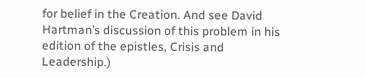for belief in the Creation. And see David Hartman’s discussion of this problem in his edition of the epistles, Crisis and Leadership.)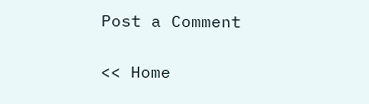Post a Comment

<< Home